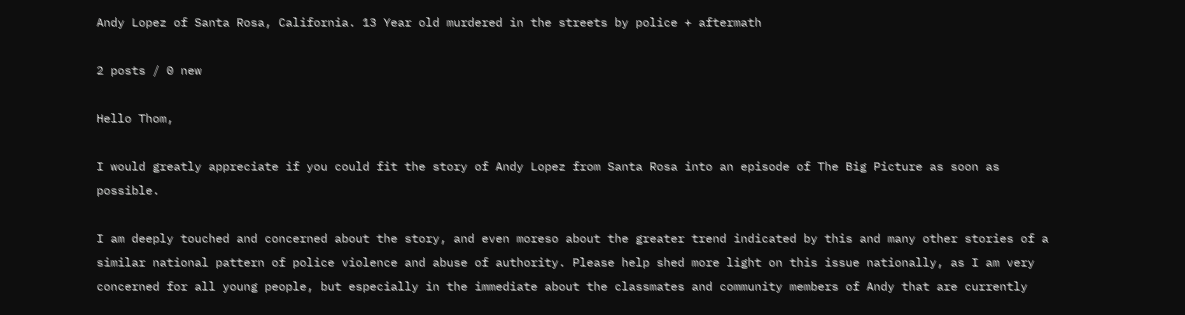Andy Lopez of Santa Rosa, California. 13 Year old murdered in the streets by police + aftermath

2 posts / 0 new

Hello Thom,

I would greatly appreciate if you could fit the story of Andy Lopez from Santa Rosa into an episode of The Big Picture as soon as possible.

I am deeply touched and concerned about the story, and even moreso about the greater trend indicated by this and many other stories of a similar national pattern of police violence and abuse of authority. Please help shed more light on this issue nationally, as I am very concerned for all young people, but especially in the immediate about the classmates and community members of Andy that are currently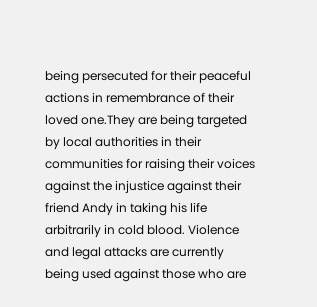being persecuted for their peaceful actions in remembrance of their loved one.They are being targeted by local authorities in their communities for raising their voices against the injustice against their friend Andy in taking his life arbitrarily in cold blood. Violence and legal attacks are currently being used against those who are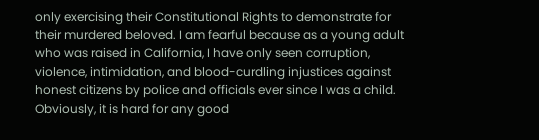only exercising their Constitutional Rights to demonstrate for their murdered beloved. I am fearful because as a young adult who was raised in California, I have only seen corruption, violence, intimidation, and blood-curdling injustices against honest citizens by police and officials ever since I was a child. Obviously, it is hard for any good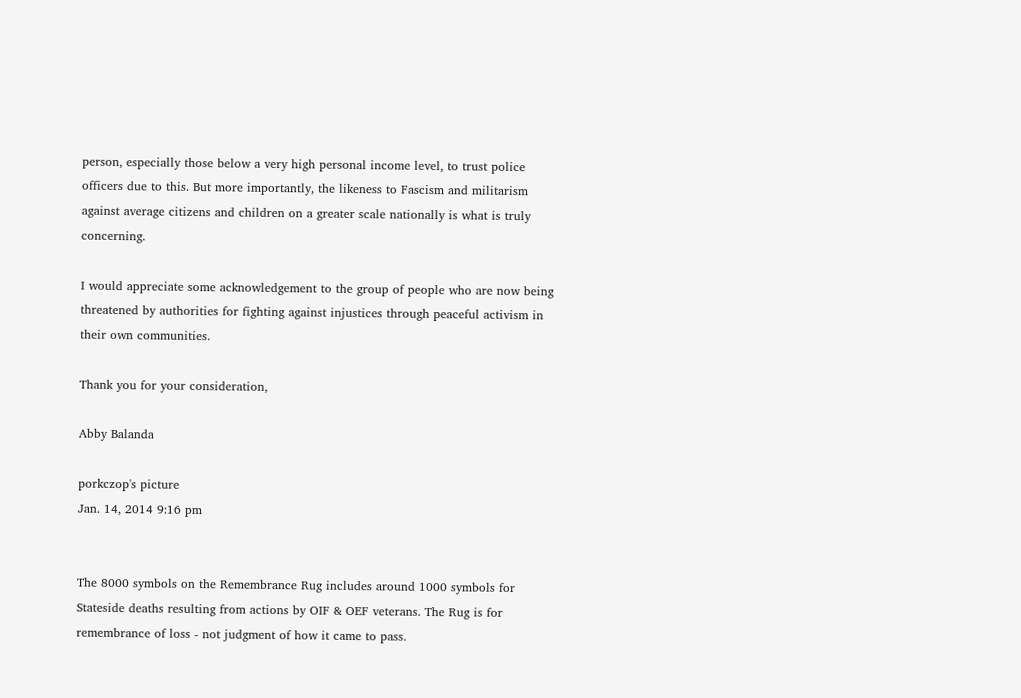person, especially those below a very high personal income level, to trust police officers due to this. But more importantly, the likeness to Fascism and militarism against average citizens and children on a greater scale nationally is what is truly concerning.

I would appreciate some acknowledgement to the group of people who are now being threatened by authorities for fighting against injustices through peaceful activism in their own communities.

Thank you for your consideration,

Abby Balanda

porkczop's picture
Jan. 14, 2014 9:16 pm


The 8000 symbols on the Remembrance Rug includes around 1000 symbols for Stateside deaths resulting from actions by OIF & OEF veterans. The Rug is for remembrance of loss - not judgment of how it came to pass.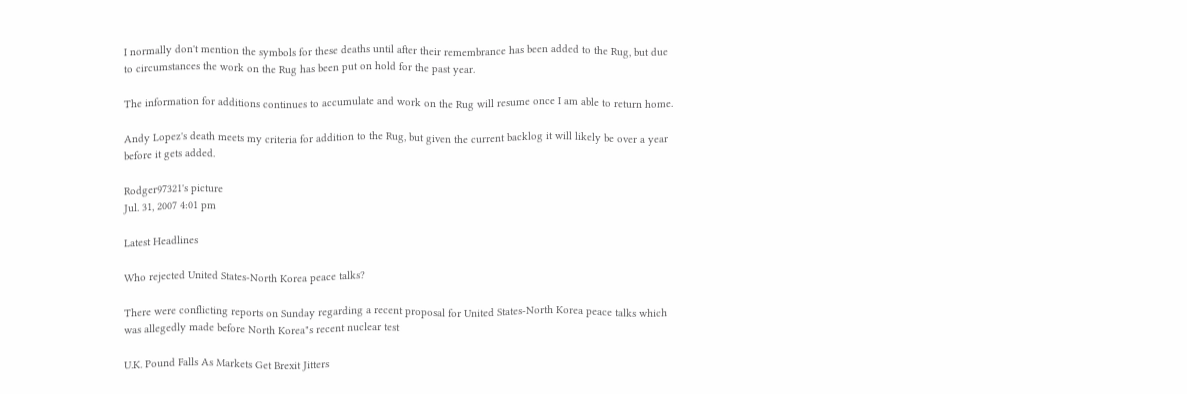I normally don't mention the symbols for these deaths until after their remembrance has been added to the Rug, but due to circumstances the work on the Rug has been put on hold for the past year.

The information for additions continues to accumulate and work on the Rug will resume once I am able to return home.

Andy Lopez's death meets my criteria for addition to the Rug, but given the current backlog it will likely be over a year before it gets added.

Rodger97321's picture
Jul. 31, 2007 4:01 pm

Latest Headlines

Who rejected United States-North Korea peace talks?

There were conflicting reports on Sunday regarding a recent proposal for United States-North Korea peace talks which was allegedly made before North Korea"s recent nuclear test

U.K. Pound Falls As Markets Get Brexit Jitters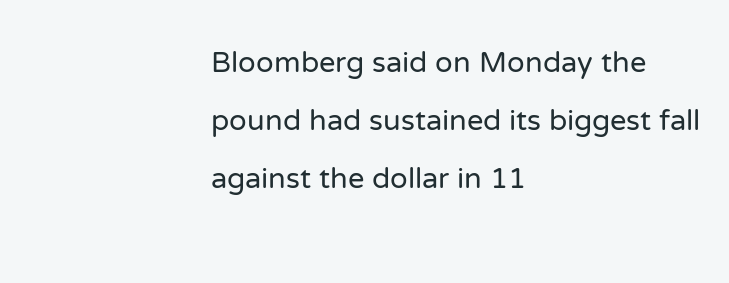Bloomberg said on Monday the pound had sustained its biggest fall against the dollar in 11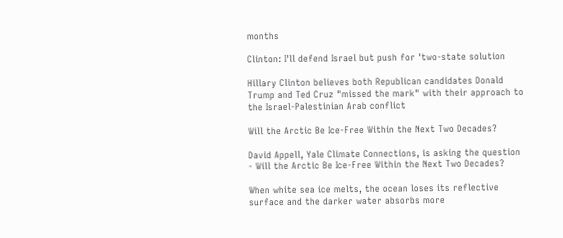months

Clinton: I'll defend Israel but push for 'two-state solution

Hillary Clinton believes both Republican candidates Donald Trump and Ted Cruz "missed the mark" with their approach to the Israel-Palestinian Arab conflict

Will the Arctic Be Ice-Free Within the Next Two Decades?

David Appell, Yale Climate Connections, is asking the question - Will the Arctic Be Ice-Free Within the Next Two Decades?

When white sea ice melts, the ocean loses its reflective surface and the darker water absorbs more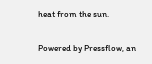heat from the sun.

Powered by Pressflow, an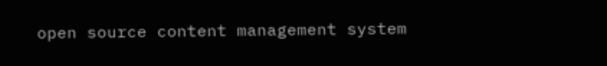open source content management system